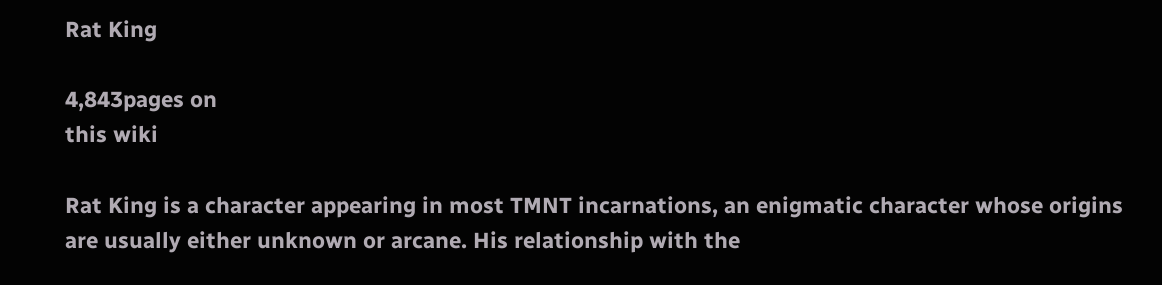Rat King

4,843pages on
this wiki

Rat King is a character appearing in most TMNT incarnations, an enigmatic character whose origins are usually either unknown or arcane. His relationship with the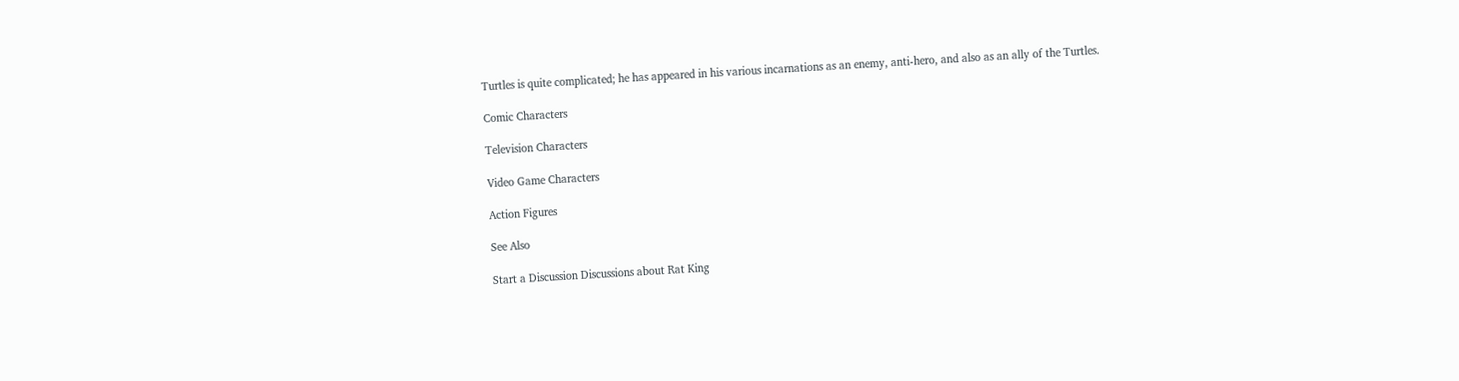Turtles is quite complicated; he has appeared in his various incarnations as an enemy, anti-hero, and also as an ally of the Turtles.

Comic Characters

Television Characters

Video Game Characters

Action Figures

See Also

Start a Discussion Discussions about Rat King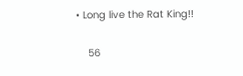• Long live the Rat King!!

    56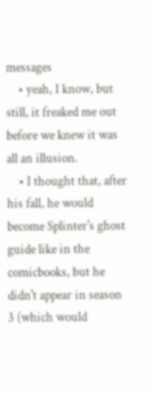messages
    • yeah, I know, but still, it freaked me out before we knew it was all an illusion.
    • I thought that, after his fall, he would become Splinter's ghost guide like in the comicbooks, but he didn't appear in season 3 (which would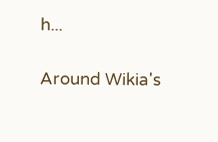h...

Around Wikia's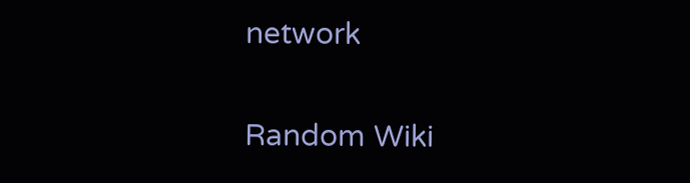network

Random Wiki